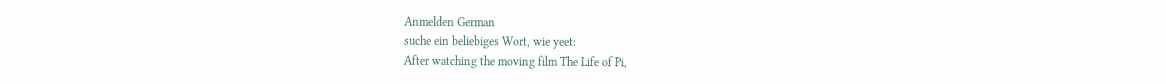Anmelden German
suche ein beliebiges Wort, wie yeet:
After watching the moving film The Life of Pi,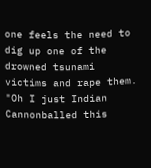one feels the need to dig up one of the drowned tsunami victims and rape them.
"Oh I just Indian Cannonballed this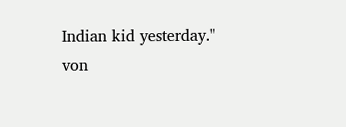Indian kid yesterday."
von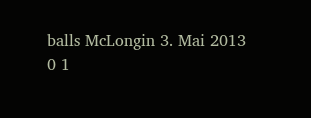balls McLongin 3. Mai 2013
0 1